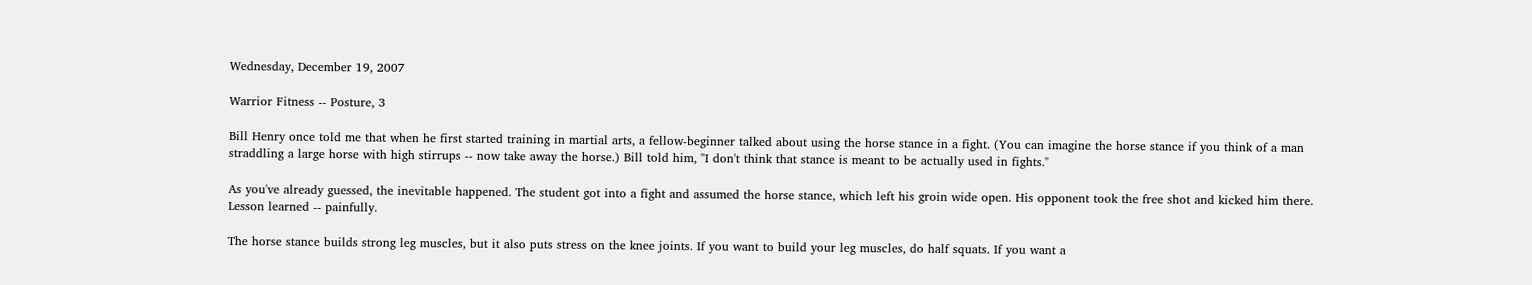Wednesday, December 19, 2007

Warrior Fitness -- Posture, 3

Bill Henry once told me that when he first started training in martial arts, a fellow-beginner talked about using the horse stance in a fight. (You can imagine the horse stance if you think of a man straddling a large horse with high stirrups -- now take away the horse.) Bill told him, "I don't think that stance is meant to be actually used in fights."

As you've already guessed, the inevitable happened. The student got into a fight and assumed the horse stance, which left his groin wide open. His opponent took the free shot and kicked him there. Lesson learned -- painfully.

The horse stance builds strong leg muscles, but it also puts stress on the knee joints. If you want to build your leg muscles, do half squats. If you want a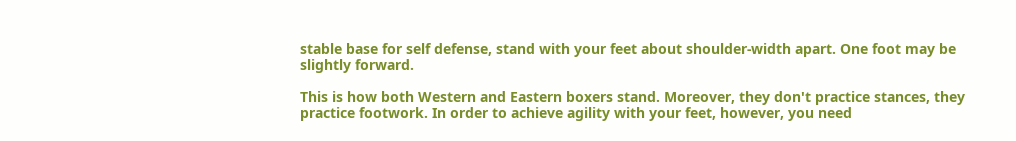stable base for self defense, stand with your feet about shoulder-width apart. One foot may be slightly forward.

This is how both Western and Eastern boxers stand. Moreover, they don't practice stances, they practice footwork. In order to achieve agility with your feet, however, you need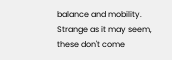balance and mobility. Strange as it may seem, these don't come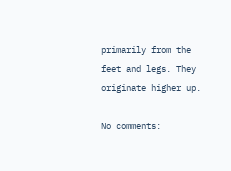primarily from the feet and legs. They originate higher up.

No comments: